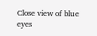Close view of blue eyes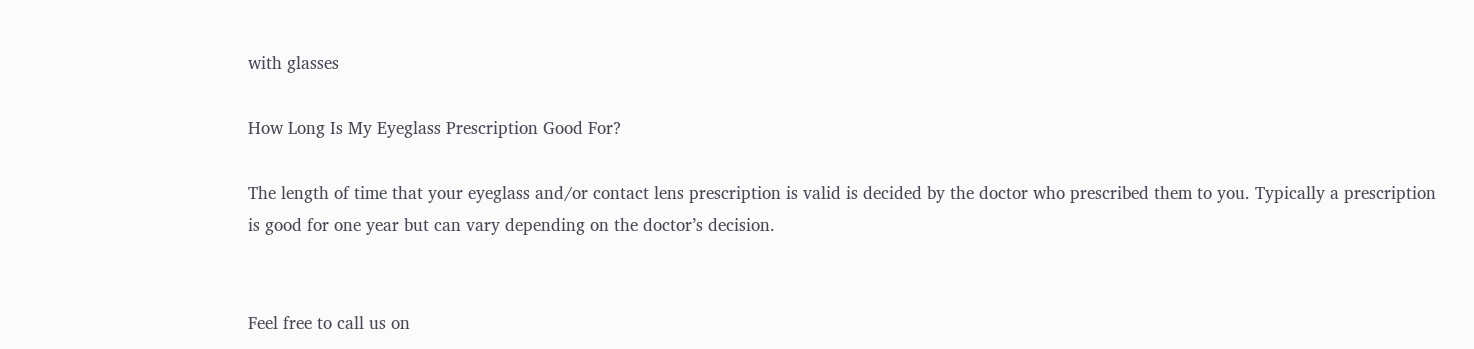with glasses

How Long Is My Eyeglass Prescription Good For?

The length of time that your eyeglass and/or contact lens prescription is valid is decided by the doctor who prescribed them to you. Typically a prescription is good for one year but can vary depending on the doctor’s decision.


Feel free to call us on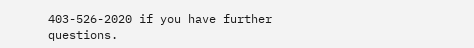403-526-2020 if you have further questions.